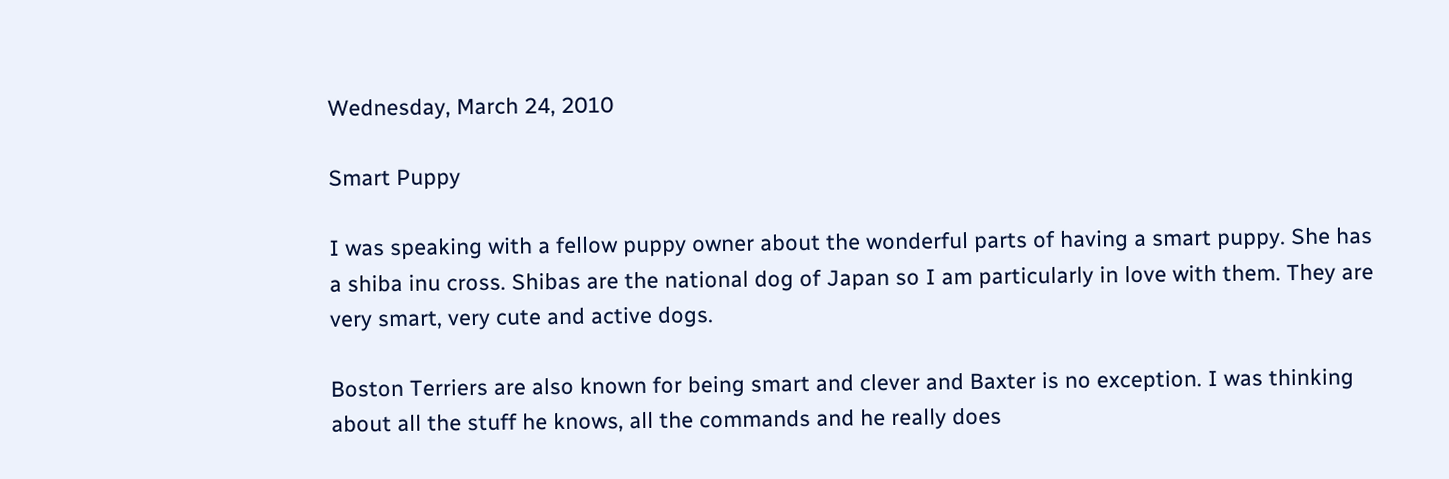Wednesday, March 24, 2010

Smart Puppy

I was speaking with a fellow puppy owner about the wonderful parts of having a smart puppy. She has a shiba inu cross. Shibas are the national dog of Japan so I am particularly in love with them. They are very smart, very cute and active dogs.

Boston Terriers are also known for being smart and clever and Baxter is no exception. I was thinking about all the stuff he knows, all the commands and he really does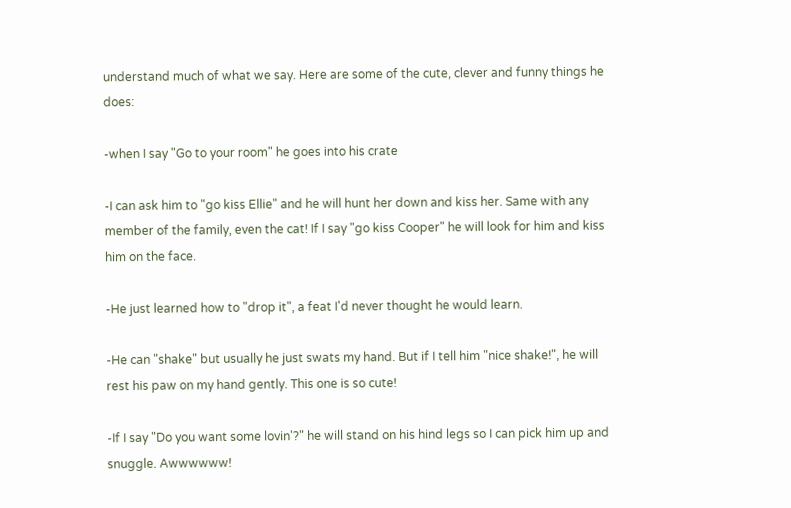understand much of what we say. Here are some of the cute, clever and funny things he does:

-when I say "Go to your room" he goes into his crate

-I can ask him to "go kiss Ellie" and he will hunt her down and kiss her. Same with any member of the family, even the cat! If I say "go kiss Cooper" he will look for him and kiss him on the face.

-He just learned how to "drop it", a feat I'd never thought he would learn.

-He can "shake" but usually he just swats my hand. But if I tell him "nice shake!", he will rest his paw on my hand gently. This one is so cute!

-If I say "Do you want some lovin'?" he will stand on his hind legs so I can pick him up and snuggle. Awwwwww!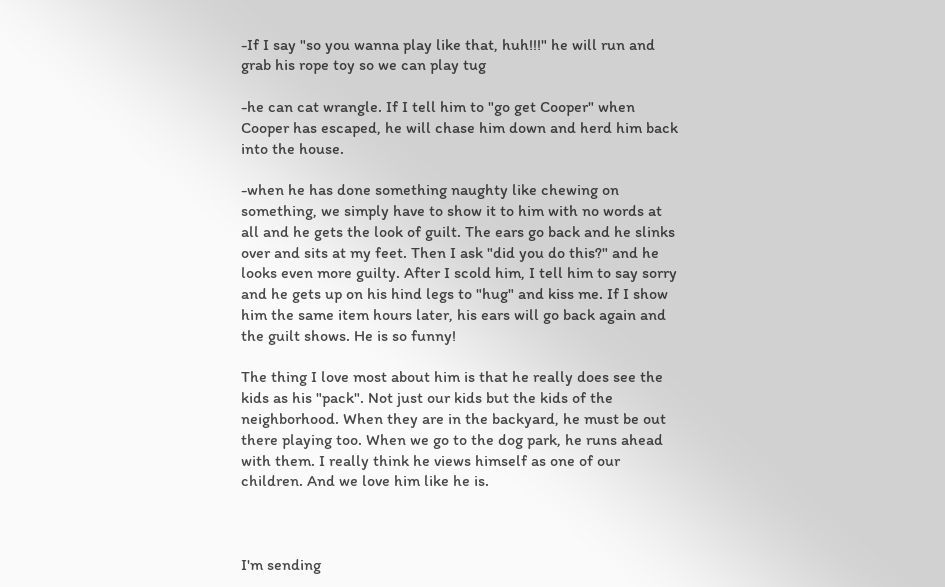-If I say "so you wanna play like that, huh!!!" he will run and grab his rope toy so we can play tug

-he can cat wrangle. If I tell him to "go get Cooper" when Cooper has escaped, he will chase him down and herd him back into the house.

-when he has done something naughty like chewing on something, we simply have to show it to him with no words at all and he gets the look of guilt. The ears go back and he slinks over and sits at my feet. Then I ask "did you do this?" and he looks even more guilty. After I scold him, I tell him to say sorry and he gets up on his hind legs to "hug" and kiss me. If I show him the same item hours later, his ears will go back again and the guilt shows. He is so funny!

The thing I love most about him is that he really does see the kids as his "pack". Not just our kids but the kids of the neighborhood. When they are in the backyard, he must be out there playing too. When we go to the dog park, he runs ahead with them. I really think he views himself as one of our children. And we love him like he is.



I'm sending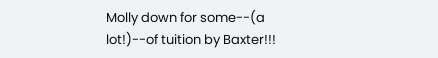Molly down for some--(a lot!)--of tuition by Baxter!!!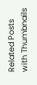Related Posts with Thumbnails